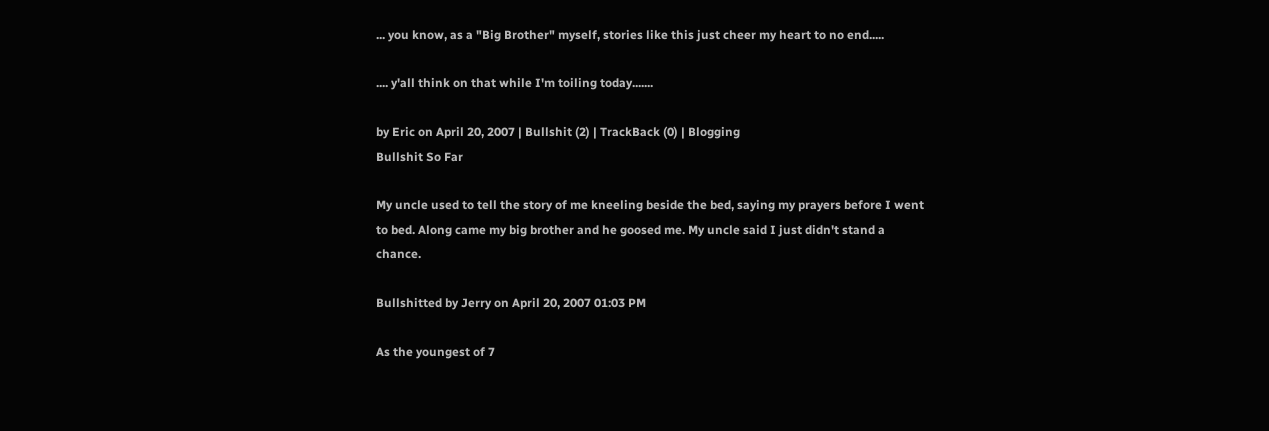... you know, as a "Big Brother" myself, stories like this just cheer my heart to no end.....

.... y'all think on that while I'm toiling today.......

by Eric on April 20, 2007 | Bullshit (2) | TrackBack (0) | Blogging
Bullshit So Far

My uncle used to tell the story of me kneeling beside the bed, saying my prayers before I went to bed. Along came my big brother and he goosed me. My uncle said I just didn't stand a chance.

Bullshitted by Jerry on April 20, 2007 01:03 PM

As the youngest of 7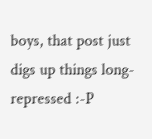boys, that post just digs up things long-repressed :-P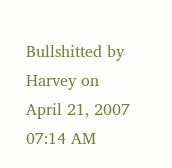Bullshitted by Harvey on April 21, 2007 07:14 AM